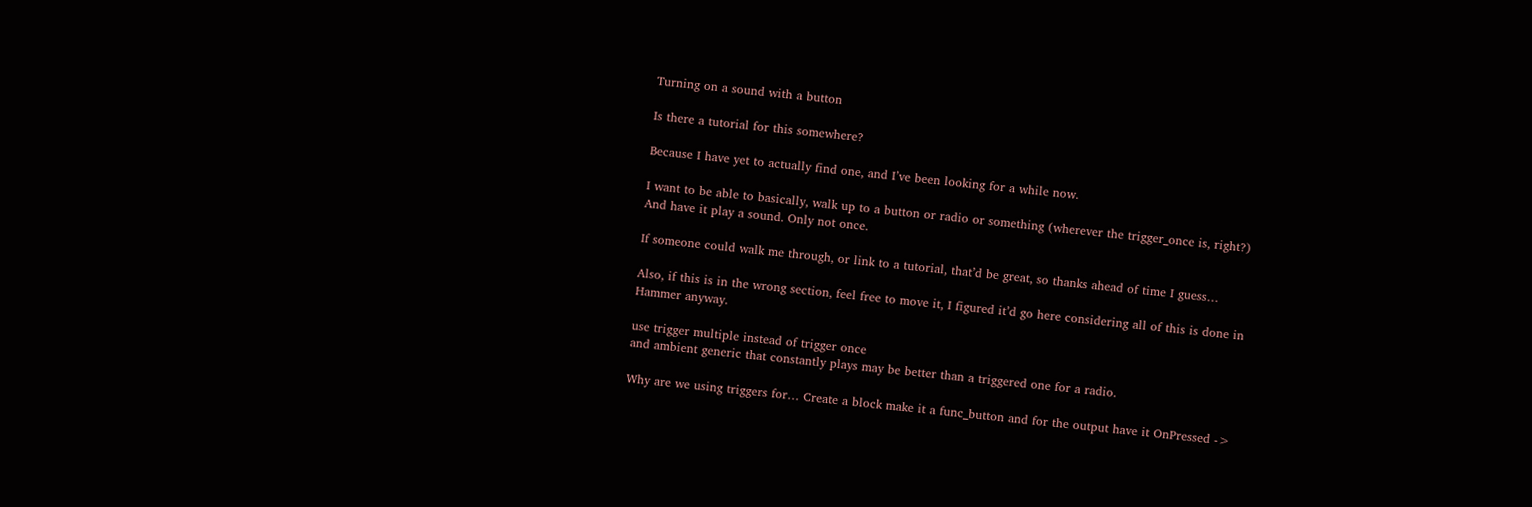Turning on a sound with a button

Is there a tutorial for this somewhere?

Because I have yet to actually find one, and I’ve been looking for a while now.

I want to be able to basically, walk up to a button or radio or something (wherever the trigger_once is, right?) And have it play a sound. Only not once.

If someone could walk me through, or link to a tutorial, that’d be great, so thanks ahead of time I guess…

Also, if this is in the wrong section, feel free to move it, I figured it’d go here considering all of this is done in Hammer anyway.

use trigger multiple instead of trigger once
and ambient generic that constantly plays may be better than a triggered one for a radio.

Why are we using triggers for… Create a block make it a func_button and for the output have it OnPressed ->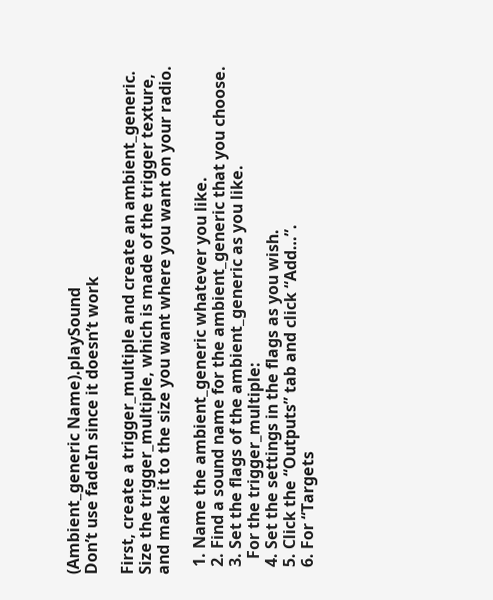(Ambient_generic Name).playSound
Don’t use fadeIn since it doesn’t work

First, create a trigger_multiple and create an ambient_generic. Size the trigger_multiple, which is made of the trigger texture, and make it to the size you want where you want on your radio.

  1. Name the ambient_generic whatever you like.
  2. Find a sound name for the ambient_generic that you choose.
  3. Set the flags of the ambient_generic as you like.
    For the trigger_multiple:
  4. Set the settings in the flags as you wish.
  5. Click the “Outputs” tab and click “Add…”.
  6. For “Targets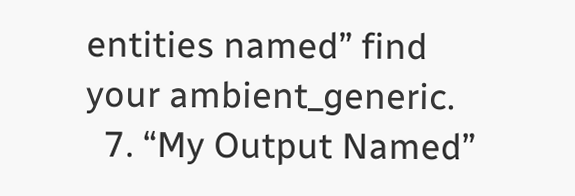entities named” find your ambient_generic.
  7. “My Output Named”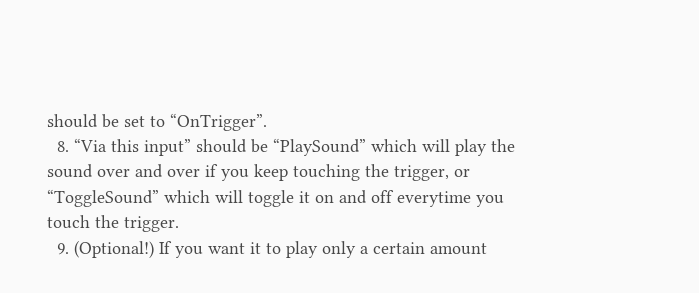should be set to “OnTrigger”.
  8. “Via this input” should be “PlaySound” which will play the sound over and over if you keep touching the trigger, or “ToggleSound” which will toggle it on and off everytime you touch the trigger.
  9. (Optional!) If you want it to play only a certain amount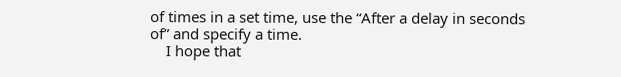of times in a set time, use the “After a delay in seconds of” and specify a time.
    I hope that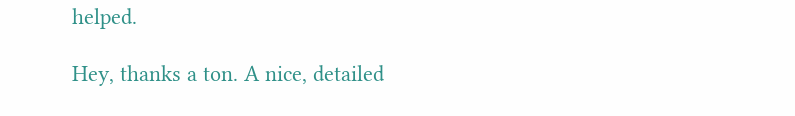helped.

Hey, thanks a ton. A nice, detailed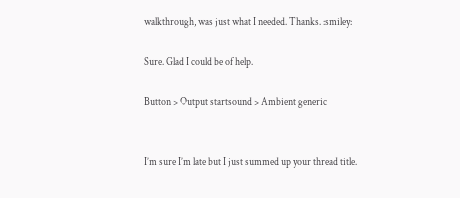walkthrough, was just what I needed. Thanks. :smiley:

Sure. Glad I could be of help.

Button > Output startsound > Ambient generic


I’m sure I’m late but I just summed up your thread title.